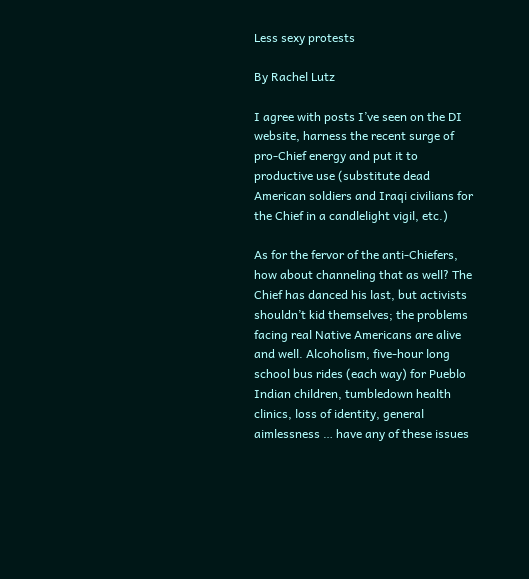Less sexy protests

By Rachel Lutz

I agree with posts I’ve seen on the DI website, harness the recent surge of pro-Chief energy and put it to productive use (substitute dead American soldiers and Iraqi civilians for the Chief in a candlelight vigil, etc.)

As for the fervor of the anti-Chiefers, how about channeling that as well? The Chief has danced his last, but activists shouldn’t kid themselves; the problems facing real Native Americans are alive and well. Alcoholism, five-hour long school bus rides (each way) for Pueblo Indian children, tumbledown health clinics, loss of identity, general aimlessness … have any of these issues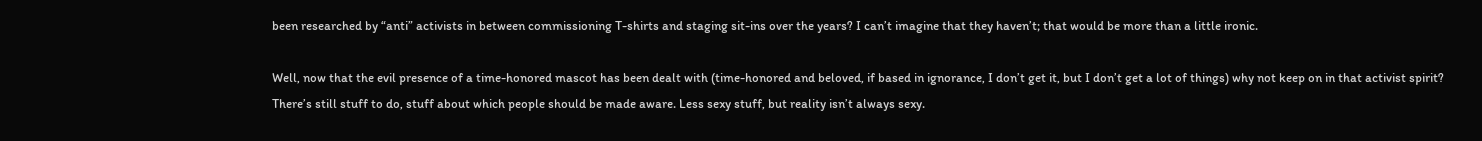been researched by “anti” activists in between commissioning T-shirts and staging sit-ins over the years? I can’t imagine that they haven’t; that would be more than a little ironic.

Well, now that the evil presence of a time-honored mascot has been dealt with (time-honored and beloved, if based in ignorance, I don’t get it, but I don’t get a lot of things) why not keep on in that activist spirit? There’s still stuff to do, stuff about which people should be made aware. Less sexy stuff, but reality isn’t always sexy.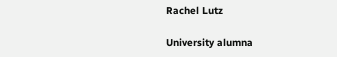Rachel Lutz

University alumna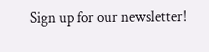Sign up for our newsletter!